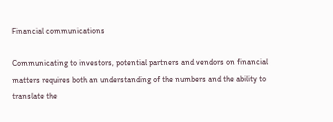Financial communications

Communicating to investors, potential partners and vendors on financial matters requires both an understanding of the numbers and the ability to translate the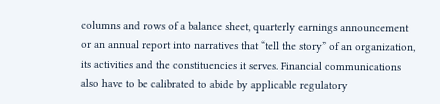columns and rows of a balance sheet, quarterly earnings announcement or an annual report into narratives that “tell the story” of an organization, its activities and the constituencies it serves. Financial communications also have to be calibrated to abide by applicable regulatory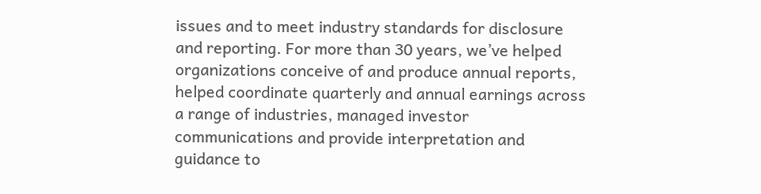issues and to meet industry standards for disclosure and reporting. For more than 30 years, we’ve helped organizations conceive of and produce annual reports, helped coordinate quarterly and annual earnings across a range of industries, managed investor communications and provide interpretation and guidance to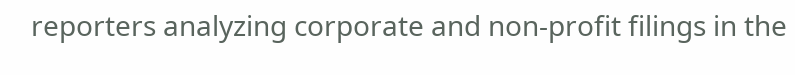reporters analyzing corporate and non-profit filings in the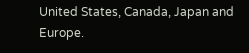United States, Canada, Japan and Europe.